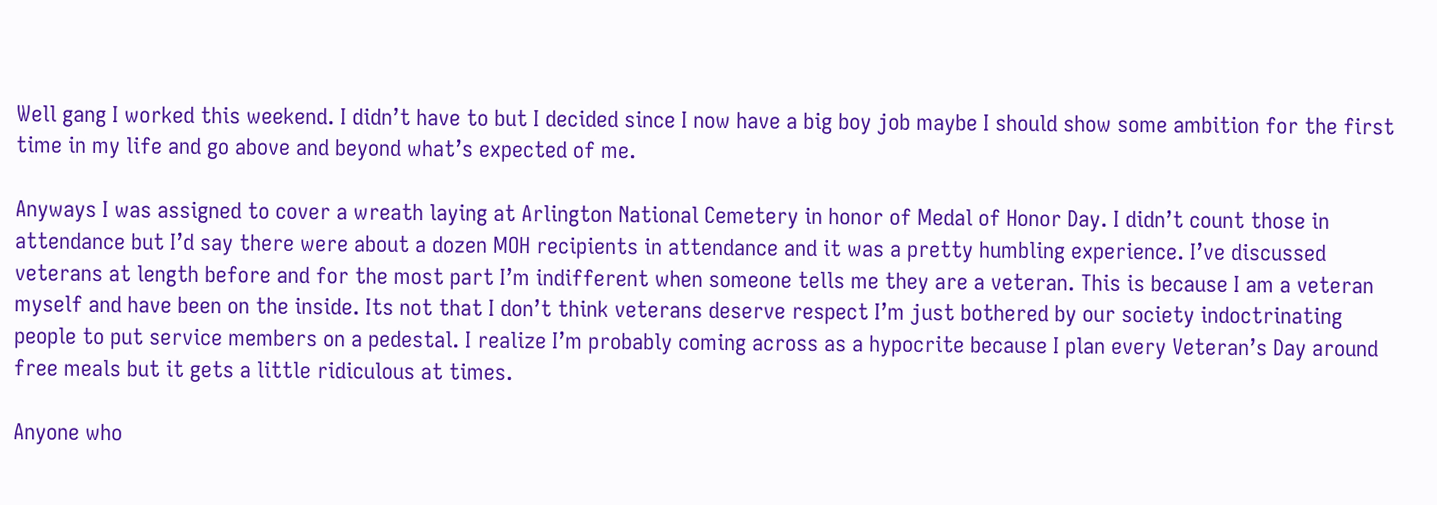Well gang I worked this weekend. I didn’t have to but I decided since I now have a big boy job maybe I should show some ambition for the first time in my life and go above and beyond what’s expected of me.

Anyways I was assigned to cover a wreath laying at Arlington National Cemetery in honor of Medal of Honor Day. I didn’t count those in attendance but I’d say there were about a dozen MOH recipients in attendance and it was a pretty humbling experience. I’ve discussed veterans at length before and for the most part I’m indifferent when someone tells me they are a veteran. This is because I am a veteran myself and have been on the inside. Its not that I don’t think veterans deserve respect I’m just bothered by our society indoctrinating people to put service members on a pedestal. I realize I’m probably coming across as a hypocrite because I plan every Veteran’s Day around free meals but it gets a little ridiculous at times.

Anyone who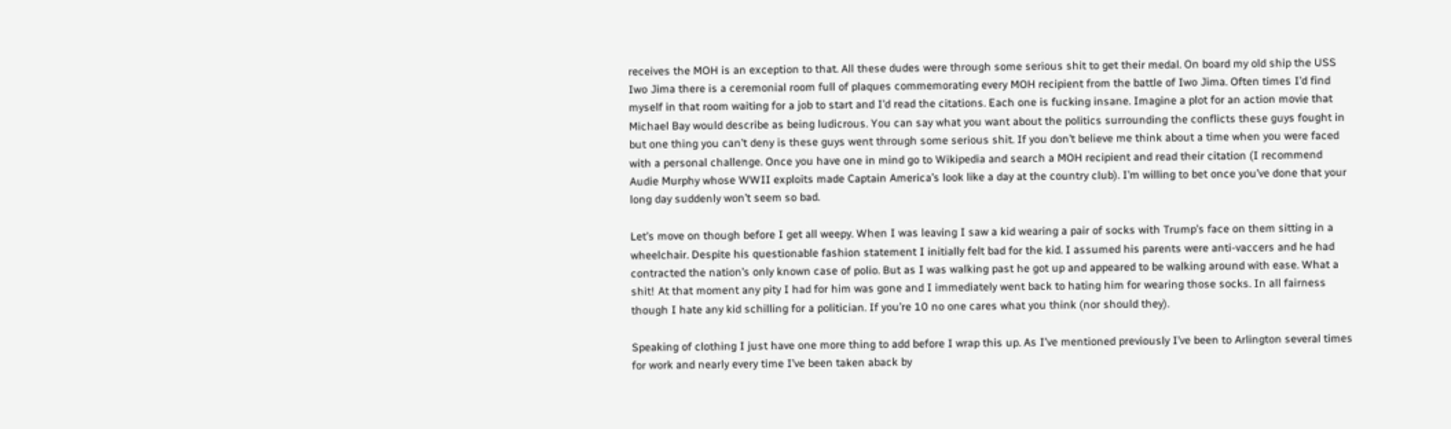receives the MOH is an exception to that. All these dudes were through some serious shit to get their medal. On board my old ship the USS Iwo Jima there is a ceremonial room full of plaques commemorating every MOH recipient from the battle of Iwo Jima. Often times I’d find myself in that room waiting for a job to start and I’d read the citations. Each one is fucking insane. Imagine a plot for an action movie that Michael Bay would describe as being ludicrous. You can say what you want about the politics surrounding the conflicts these guys fought in but one thing you can’t deny is these guys went through some serious shit. If you don’t believe me think about a time when you were faced with a personal challenge. Once you have one in mind go to Wikipedia and search a MOH recipient and read their citation (I recommend Audie Murphy whose WWII exploits made Captain America’s look like a day at the country club). I’m willing to bet once you’ve done that your long day suddenly won’t seem so bad.

Let’s move on though before I get all weepy. When I was leaving I saw a kid wearing a pair of socks with Trump’s face on them sitting in a wheelchair. Despite his questionable fashion statement I initially felt bad for the kid. I assumed his parents were anti-vaccers and he had contracted the nation’s only known case of polio. But as I was walking past he got up and appeared to be walking around with ease. What a shit! At that moment any pity I had for him was gone and I immediately went back to hating him for wearing those socks. In all fairness though I hate any kid schilling for a politician. If you’re 10 no one cares what you think (nor should they).

Speaking of clothing I just have one more thing to add before I wrap this up. As I’ve mentioned previously I’ve been to Arlington several times for work and nearly every time I’ve been taken aback by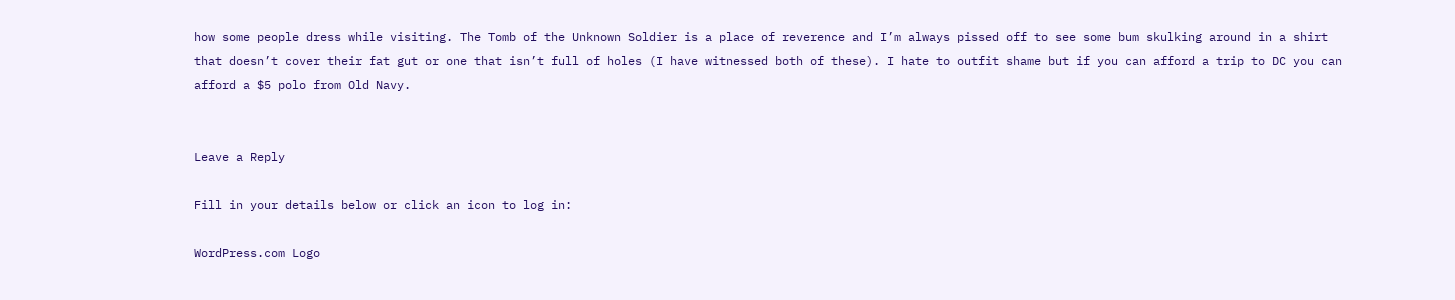how some people dress while visiting. The Tomb of the Unknown Soldier is a place of reverence and I’m always pissed off to see some bum skulking around in a shirt that doesn’t cover their fat gut or one that isn’t full of holes (I have witnessed both of these). I hate to outfit shame but if you can afford a trip to DC you can afford a $5 polo from Old Navy.


Leave a Reply

Fill in your details below or click an icon to log in:

WordPress.com Logo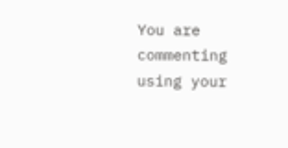You are commenting using your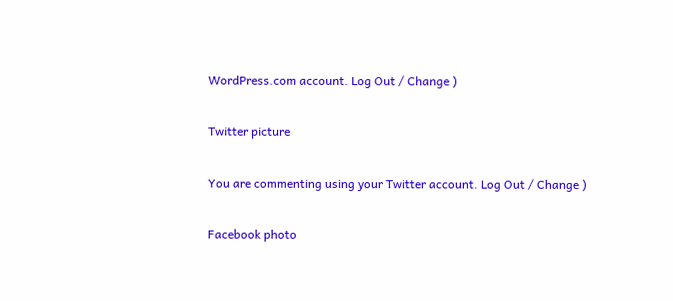WordPress.com account. Log Out / Change )

Twitter picture

You are commenting using your Twitter account. Log Out / Change )

Facebook photo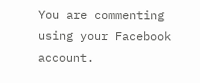You are commenting using your Facebook account.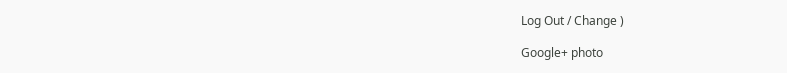Log Out / Change )

Google+ photo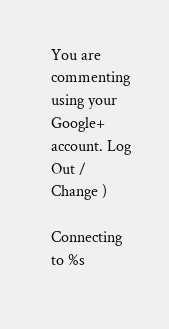You are commenting using your Google+ account. Log Out / Change )

Connecting to %s